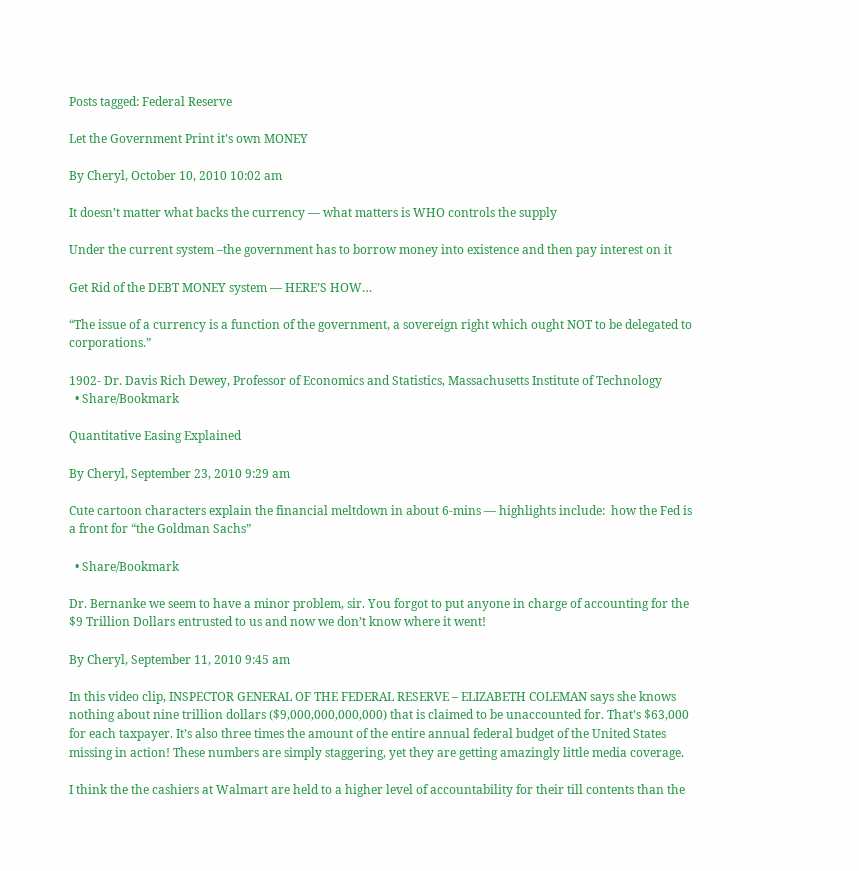Posts tagged: Federal Reserve

Let the Government Print it’s own MONEY

By Cheryl, October 10, 2010 10:02 am

It doesn’t matter what backs the currency — what matters is WHO controls the supply

Under the current system –the government has to borrow money into existence and then pay interest on it

Get Rid of the DEBT MONEY system — HERE’S HOW…

“The issue of a currency is a function of the government, a sovereign right which ought NOT to be delegated to corporations.”

1902- Dr. Davis Rich Dewey, Professor of Economics and Statistics, Massachusetts Institute of Technology
  • Share/Bookmark

Quantitative Easing Explained

By Cheryl, September 23, 2010 9:29 am

Cute cartoon characters explain the financial meltdown in about 6-mins — highlights include:  how the Fed is a front for “the Goldman Sachs”

  • Share/Bookmark

Dr. Bernanke we seem to have a minor problem, sir. You forgot to put anyone in charge of accounting for the $9 Trillion Dollars entrusted to us and now we don’t know where it went!

By Cheryl, September 11, 2010 9:45 am

In this video clip, INSPECTOR GENERAL OF THE FEDERAL RESERVE – ELIZABETH COLEMAN says she knows nothing about nine trillion dollars ($9,000,000,000,000) that is claimed to be unaccounted for. That’s $63,000 for each taxpayer. It’s also three times the amount of the entire annual federal budget of the United States missing in action! These numbers are simply staggering, yet they are getting amazingly little media coverage.

I think the the cashiers at Walmart are held to a higher level of accountability for their till contents than the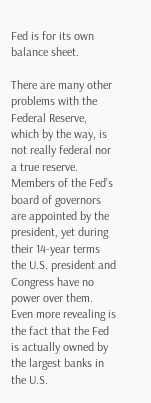Fed is for its own balance sheet.

There are many other problems with the Federal Reserve, which by the way, is not really federal nor a true reserve. Members of the Fed’s board of governors are appointed by the president, yet during their 14-year terms the U.S. president and Congress have no power over them. Even more revealing is the fact that the Fed is actually owned by the largest banks in the U.S.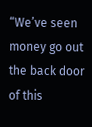“We’ve seen money go out the back door of this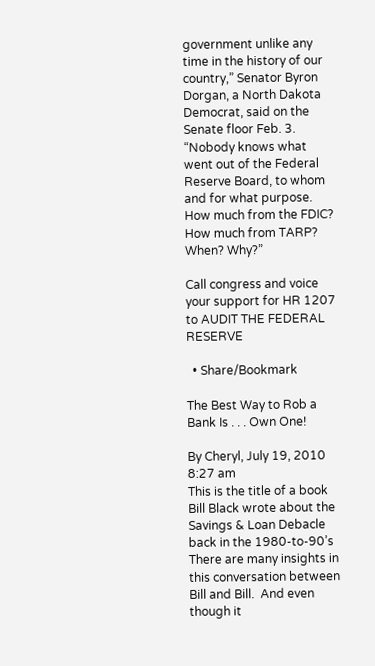government unlike any time in the history of our country,” Senator Byron Dorgan, a North Dakota Democrat, said on the Senate floor Feb. 3. “Nobody knows what went out of the Federal Reserve Board, to whom and for what purpose. How much from the FDIC? How much from TARP? When? Why?”

Call congress and voice your support for HR 1207 to AUDIT THE FEDERAL RESERVE

  • Share/Bookmark

The Best Way to Rob a Bank Is . . . Own One!

By Cheryl, July 19, 2010 8:27 am
This is the title of a book Bill Black wrote about the Savings & Loan Debacle back in the 1980-to-90’s
There are many insights in this conversation between Bill and Bill.  And even though it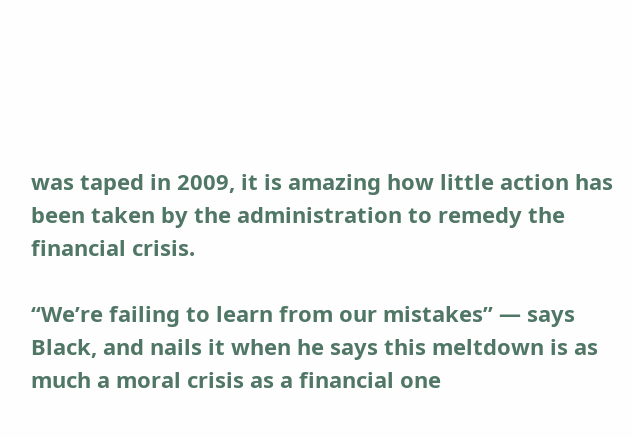was taped in 2009, it is amazing how little action has been taken by the administration to remedy the financial crisis.

“We’re failing to learn from our mistakes” — says Black, and nails it when he says this meltdown is as much a moral crisis as a financial one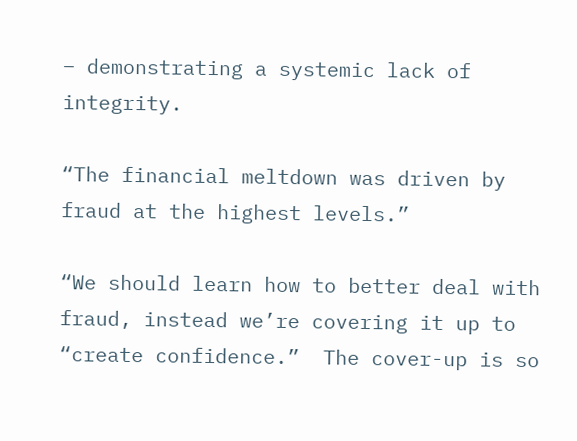– demonstrating a systemic lack of integrity.

“The financial meltdown was driven by fraud at the highest levels.”

“We should learn how to better deal with fraud, instead we’re covering it up to “create confidence.”  The cover-up is so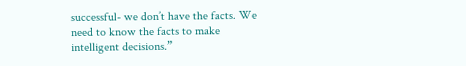successful- we don’t have the facts. We need to know the facts to make intelligent decisions.”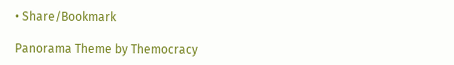• Share/Bookmark

Panorama Theme by Themocracy